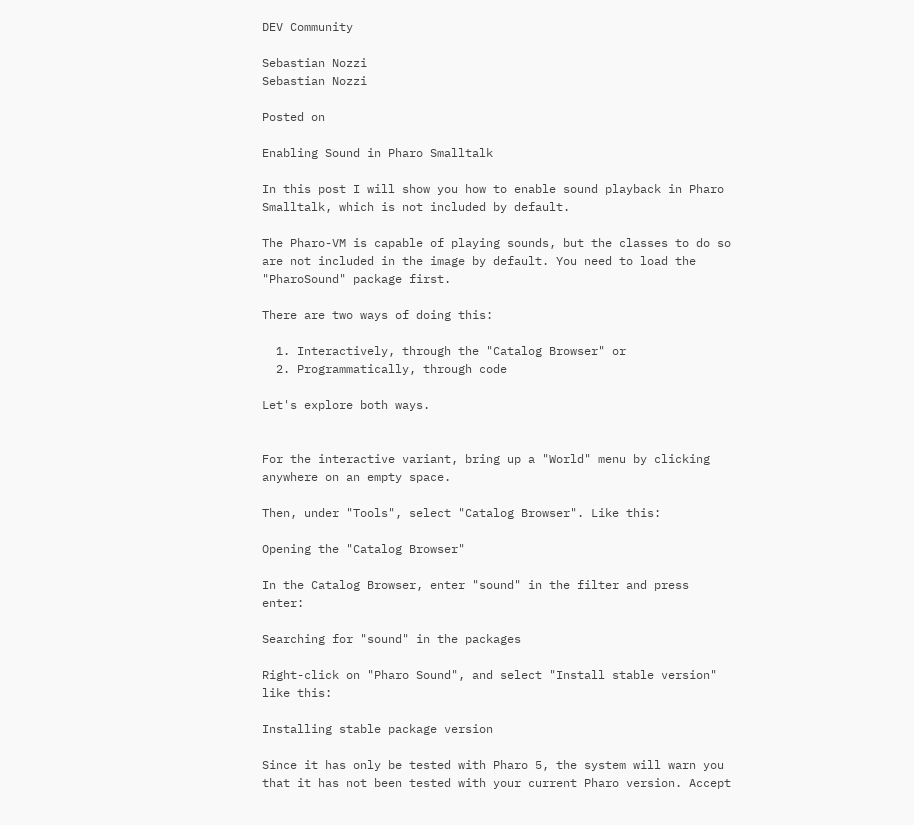DEV Community

Sebastian Nozzi
Sebastian Nozzi

Posted on

Enabling Sound in Pharo Smalltalk

In this post I will show you how to enable sound playback in Pharo Smalltalk, which is not included by default.

The Pharo-VM is capable of playing sounds, but the classes to do so are not included in the image by default. You need to load the "PharoSound" package first.

There are two ways of doing this:

  1. Interactively, through the "Catalog Browser" or
  2. Programmatically, through code

Let's explore both ways.


For the interactive variant, bring up a "World" menu by clicking anywhere on an empty space.

Then, under "Tools", select "Catalog Browser". Like this:

Opening the "Catalog Browser"

In the Catalog Browser, enter "sound" in the filter and press enter:

Searching for "sound" in the packages

Right-click on "Pharo Sound", and select "Install stable version" like this:

Installing stable package version

Since it has only be tested with Pharo 5, the system will warn you that it has not been tested with your current Pharo version. Accept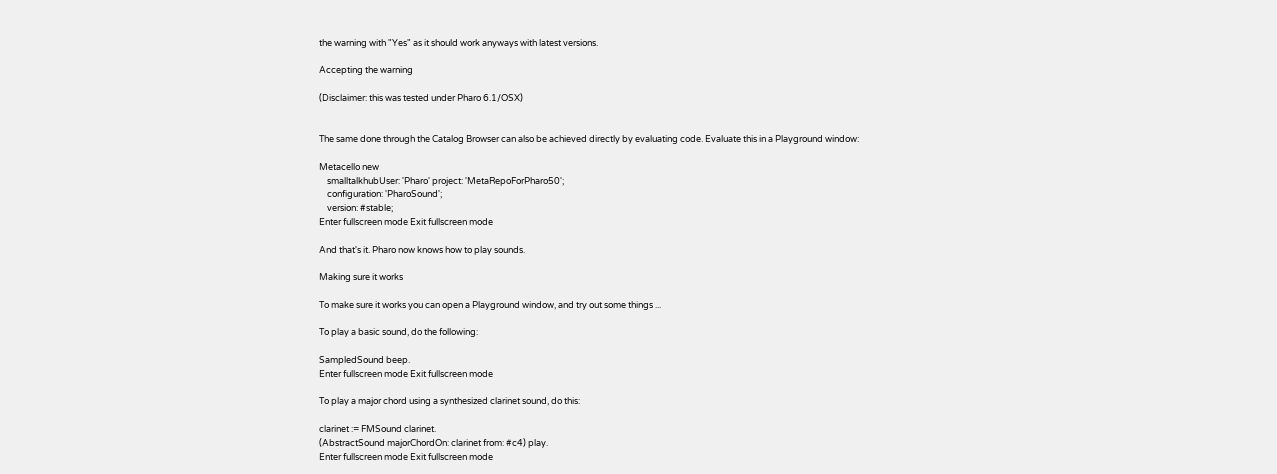the warning with "Yes" as it should work anyways with latest versions.

Accepting the warning

(Disclaimer: this was tested under Pharo 6.1/OSX)


The same done through the Catalog Browser can also be achieved directly by evaluating code. Evaluate this in a Playground window:

Metacello new
    smalltalkhubUser: 'Pharo' project: 'MetaRepoForPharo50';
    configuration: 'PharoSound';
    version: #stable;
Enter fullscreen mode Exit fullscreen mode

And that's it. Pharo now knows how to play sounds.

Making sure it works

To make sure it works you can open a Playground window, and try out some things ...

To play a basic sound, do the following:

SampledSound beep.
Enter fullscreen mode Exit fullscreen mode

To play a major chord using a synthesized clarinet sound, do this:

clarinet := FMSound clarinet.
(AbstractSound majorChordOn: clarinet from: #c4) play.
Enter fullscreen mode Exit fullscreen mode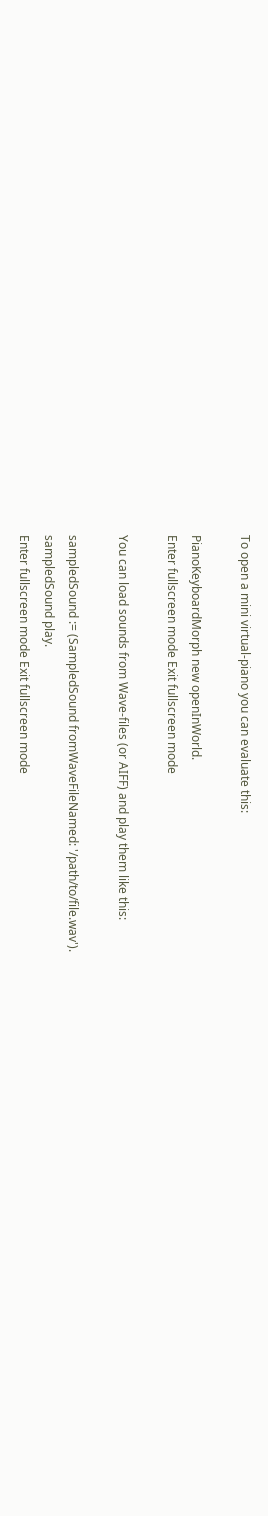To open a mini virtual-piano you can evaluate this:

PianoKeyboardMorph new openInWorld.
Enter fullscreen mode Exit fullscreen mode

You can load sounds from Wave-files (or AIFF) and play them like this:

sampledSound := (SampledSound fromWaveFileNamed: '/path/to/file.wav').
sampledSound play.
Enter fullscreen mode Exit fullscreen mode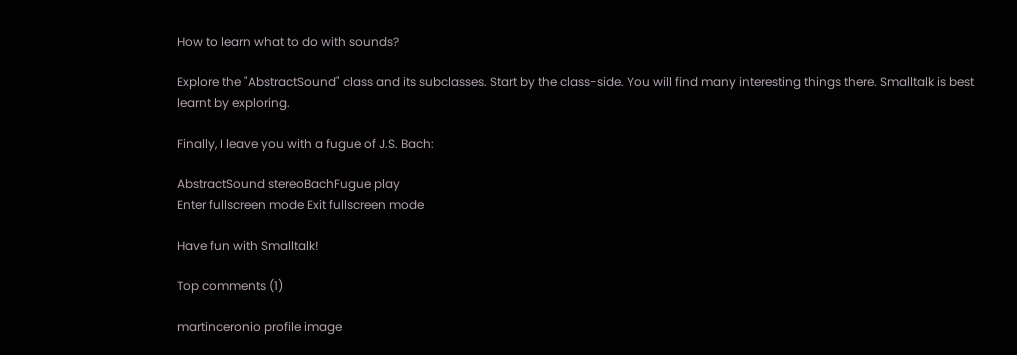How to learn what to do with sounds?

Explore the "AbstractSound" class and its subclasses. Start by the class-side. You will find many interesting things there. Smalltalk is best learnt by exploring.

Finally, I leave you with a fugue of J.S. Bach:

AbstractSound stereoBachFugue play
Enter fullscreen mode Exit fullscreen mode

Have fun with Smalltalk!

Top comments (1)

martinceronio profile image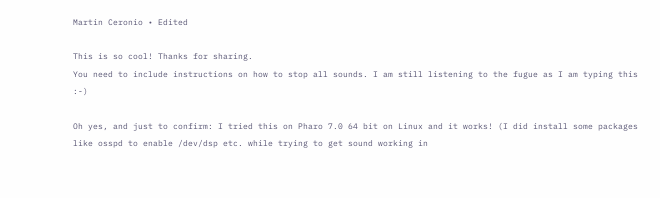Martin Ceronio • Edited

This is so cool! Thanks for sharing.
You need to include instructions on how to stop all sounds. I am still listening to the fugue as I am typing this :-)

Oh yes, and just to confirm: I tried this on Pharo 7.0 64 bit on Linux and it works! (I did install some packages like osspd to enable /dev/dsp etc. while trying to get sound working in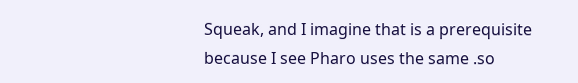Squeak, and I imagine that is a prerequisite because I see Pharo uses the same .so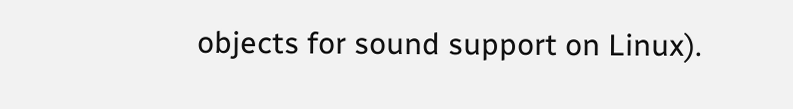objects for sound support on Linux).